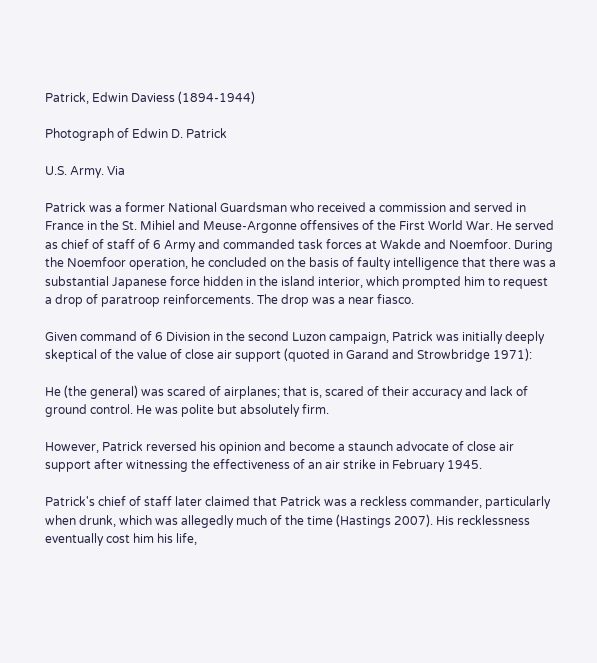Patrick, Edwin Daviess (1894-1944)

Photograph of Edwin D. Patrick

U.S. Army. Via

Patrick was a former National Guardsman who received a commission and served in France in the St. Mihiel and Meuse-Argonne offensives of the First World War. He served as chief of staff of 6 Army and commanded task forces at Wakde and Noemfoor. During the Noemfoor operation, he concluded on the basis of faulty intelligence that there was a substantial Japanese force hidden in the island interior, which prompted him to request a drop of paratroop reinforcements. The drop was a near fiasco.

Given command of 6 Division in the second Luzon campaign, Patrick was initially deeply skeptical of the value of close air support (quoted in Garand and Strowbridge 1971):

He (the general) was scared of airplanes; that is, scared of their accuracy and lack of ground control. He was polite but absolutely firm.

However, Patrick reversed his opinion and become a staunch advocate of close air support after witnessing the effectiveness of an air strike in February 1945.

Patrick's chief of staff later claimed that Patrick was a reckless commander, particularly when drunk, which was allegedly much of the time (Hastings 2007). His recklessness eventually cost him his life,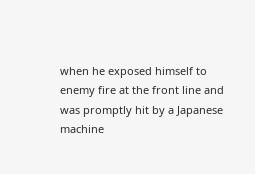when he exposed himself to enemy fire at the front line and was promptly hit by a Japanese machine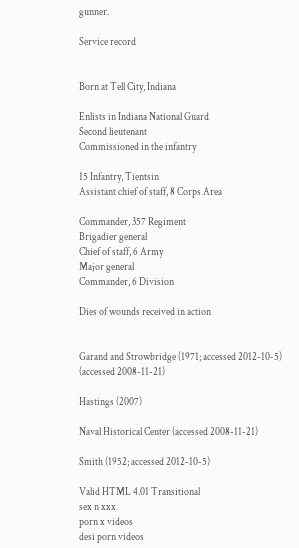gunner.

Service record


Born at Tell City, Indiana

Enlists in Indiana National Guard
Second lieutenant
Commissioned in the infantry

15 Infantry, Tientsin
Assistant chief of staff, 8 Corps Area

Commander, 357 Regiment
Brigadier general
Chief of staff, 6 Army
Major general
Commander, 6 Division

Dies of wounds received in action


Garand and Strowbridge (1971; accessed 2012-10-5) (accessed 2008-11-21)

Hastings (2007)

Naval Historical Center (accessed 2008-11-21)

Smith (1952; accessed 2012-10-5)

Valid HTML 4.01 Transitional
sex n xxx
porn x videos
desi porn videos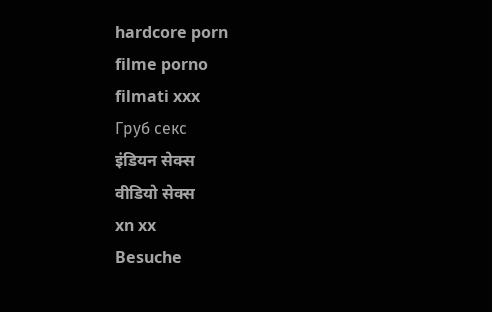hardcore porn
filme porno
filmati xxx
Груб секс
इंडियन सेक्स
वीडियो सेक्स
xn xx
Besuche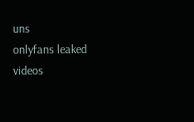uns
onlyfans leaked videos